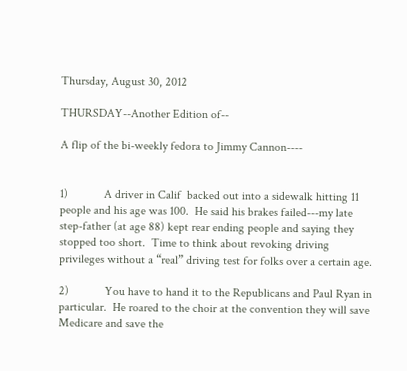Thursday, August 30, 2012

THURSDAY--Another Edition of--

A flip of the bi-weekly fedora to Jimmy Cannon----


1)            A driver in Calif  backed out into a sidewalk hitting 11 people and his age was 100.  He said his brakes failed---my late step-father (at age 88) kept rear ending people and saying they stopped too short.  Time to think about revoking driving privileges without a “real” driving test for folks over a certain age.

2)            You have to hand it to the Republicans and Paul Ryan in particular.  He roared to the choir at the convention they will save Medicare and save the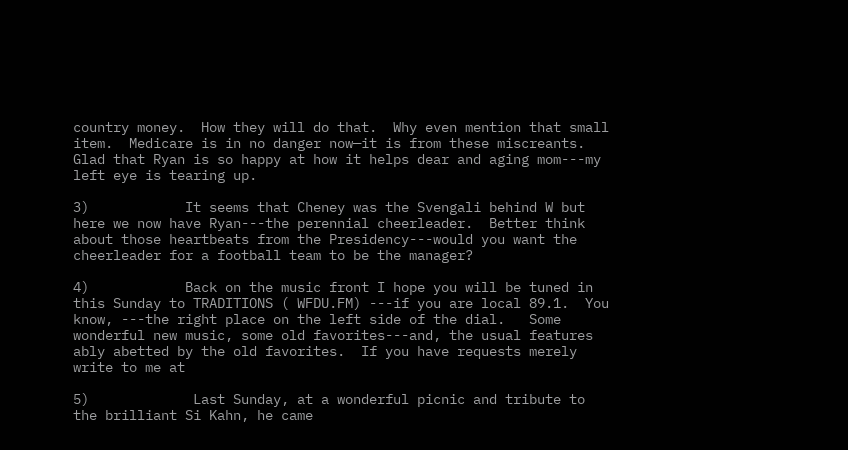country money.  How they will do that.  Why even mention that small item.  Medicare is in no danger now—it is from these miscreants.  Glad that Ryan is so happy at how it helps dear and aging mom---my left eye is tearing up.

3)            It seems that Cheney was the Svengali behind W but here we now have Ryan---the perennial cheerleader.  Better think about those heartbeats from the Presidency---would you want the cheerleader for a football team to be the manager?

4)            Back on the music front I hope you will be tuned in this Sunday to TRADITIONS ( WFDU.FM) ---if you are local 89.1.  You know, ---the right place on the left side of the dial.   Some wonderful new music, some old favorites---and, the usual features ably abetted by the old favorites.  If you have requests merely write to me at

5)             Last Sunday, at a wonderful picnic and tribute to the brilliant Si Kahn, he came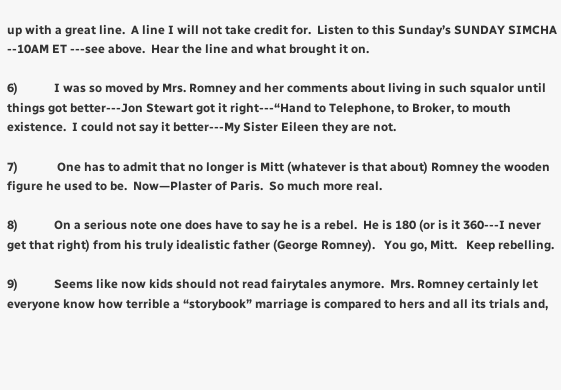up with a great line.  A line I will not take credit for.  Listen to this Sunday’s SUNDAY SIMCHA --10AM ET ---see above.  Hear the line and what brought it on.

6)            I was so moved by Mrs. Romney and her comments about living in such squalor until things got better---Jon Stewart got it right---“Hand to Telephone, to Broker, to mouth existence.  I could not say it better---My Sister Eileen they are not.

7)             One has to admit that no longer is Mitt (whatever is that about) Romney the wooden figure he used to be.  Now—Plaster of Paris.  So much more real.

8)            On a serious note one does have to say he is a rebel.  He is 180 (or is it 360---I never get that right) from his truly idealistic father (George Romney).   You go, Mitt.   Keep rebelling.

9)            Seems like now kids should not read fairytales anymore.  Mrs. Romney certainly let everyone know how terrible a “storybook” marriage is compared to hers and all its trials and,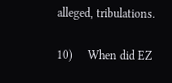alleged, tribulations.

10)     When did EZ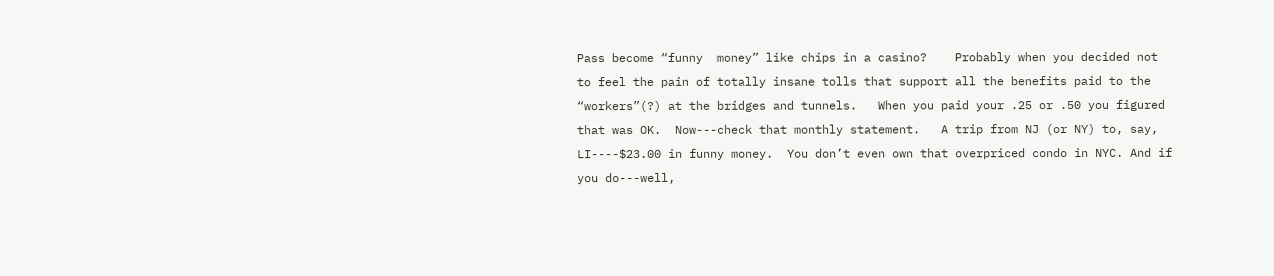Pass become “funny  money” like chips in a casino?    Probably when you decided not to feel the pain of totally insane tolls that support all the benefits paid to the “workers”(?) at the bridges and tunnels.   When you paid your .25 or .50 you figured that was OK.  Now---check that monthly statement.   A trip from NJ (or NY) to, say, LI----$23.00 in funny money.  You don’t even own that overpriced condo in NYC. And if you do---well,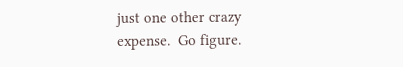just one other crazy expense.  Go figure.